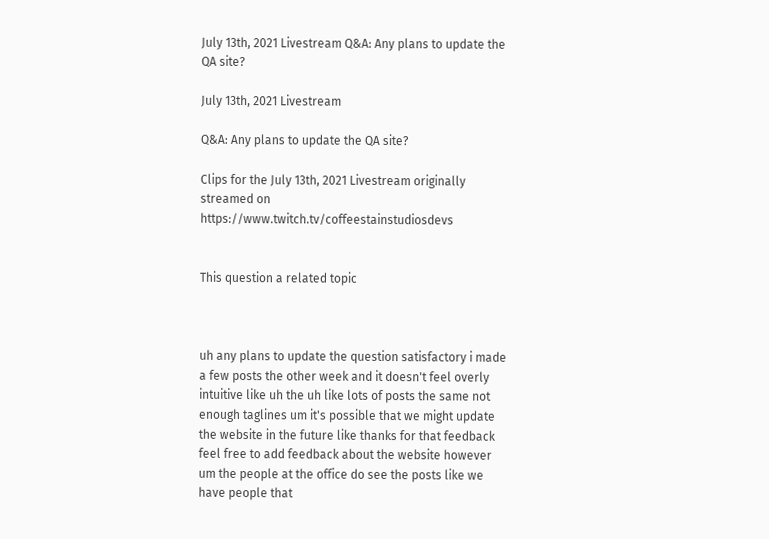July 13th, 2021 Livestream Q&A: Any plans to update the QA site?

July 13th, 2021 Livestream

Q&A: Any plans to update the QA site?

Clips for the July 13th, 2021 Livestream originally streamed on https://www.twitch.tv/coffeestainstudiosdevs


This question a related topic



uh any plans to update the question satisfactory i made a few posts the other week and it doesn't feel overly intuitive like uh the uh like lots of posts the same not enough taglines um it's possible that we might update the website in the future like thanks for that feedback feel free to add feedback about the website however um the people at the office do see the posts like we have people that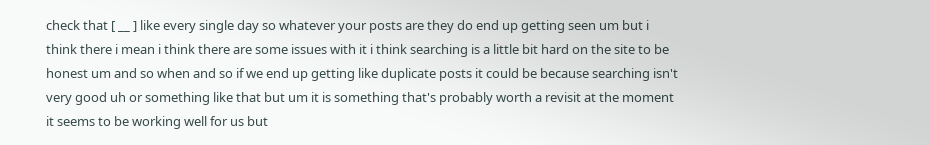check that [ __ ] like every single day so whatever your posts are they do end up getting seen um but i think there i mean i think there are some issues with it i think searching is a little bit hard on the site to be honest um and so when and so if we end up getting like duplicate posts it could be because searching isn't very good uh or something like that but um it is something that's probably worth a revisit at the moment it seems to be working well for us but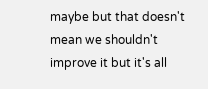maybe but that doesn't mean we shouldn't improve it but it's all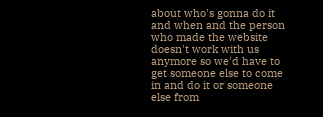about who's gonna do it and when and the person who made the website doesn't work with us anymore so we'd have to get someone else to come in and do it or someone else from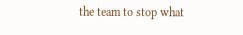the team to stop what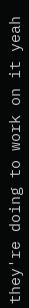they're doing to work on it yeah